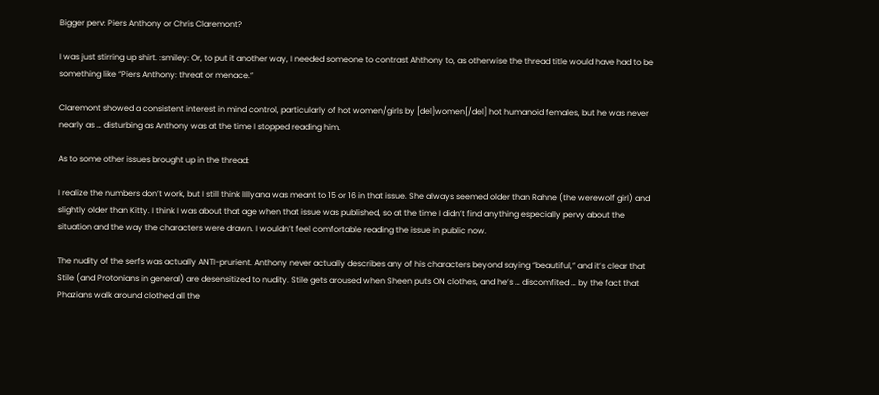Bigger perv: Piers Anthony or Chris Claremont?

I was just stirring up shirt. :smiley: Or, to put it another way, I needed someone to contrast Ahthony to, as otherwise the thread title would have had to be something like “Piers Anthony: threat or menace.”

Claremont showed a consistent interest in mind control, particularly of hot women/girls by [del]women[/del] hot humanoid females, but he was never nearly as … disturbing as Anthony was at the time I stopped reading him.

As to some other issues brought up in the thread:

I realize the numbers don’t work, but I still think lIllyana was meant to 15 or 16 in that issue. She always seemed older than Rahne (the werewolf girl) and slightly older than Kitty. I think I was about that age when that issue was published, so at the time I didn’t find anything especially pervy about the situation and the way the characters were drawn. I wouldn’t feel comfortable reading the issue in public now.

The nudity of the serfs was actually ANTI-prurient. Anthony never actually describes any of his characters beyond saying “beautiful,” and it’s clear that Stile (and Protonians in general) are desensitized to nudity. Stile gets aroused when Sheen puts ON clothes, and he’s … discomfited … by the fact that Phazians walk around clothed all the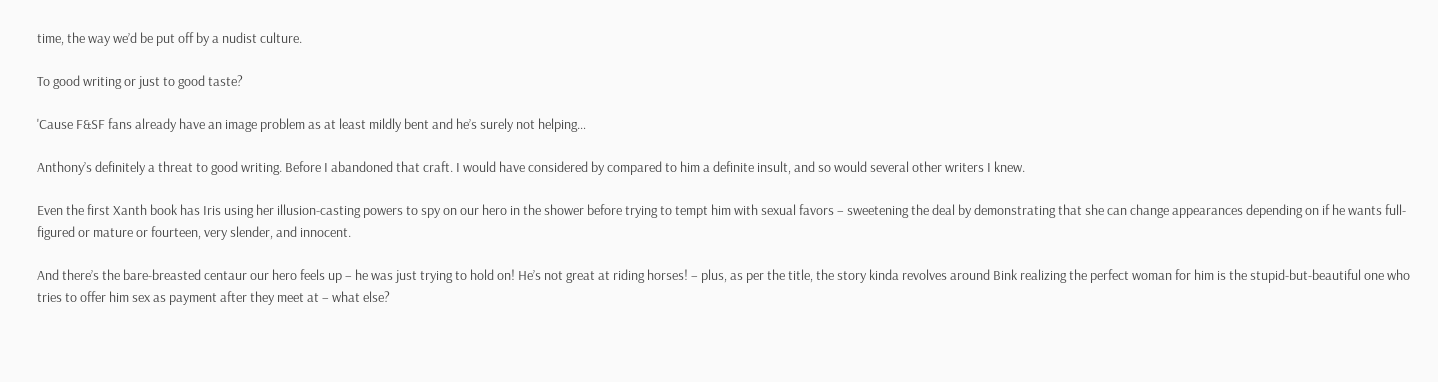time, the way we’d be put off by a nudist culture.

To good writing or just to good taste?

'Cause F&SF fans already have an image problem as at least mildly bent and he’s surely not helping…

Anthony’s definitely a threat to good writing. Before I abandoned that craft. I would have considered by compared to him a definite insult, and so would several other writers I knew.

Even the first Xanth book has Iris using her illusion-casting powers to spy on our hero in the shower before trying to tempt him with sexual favors – sweetening the deal by demonstrating that she can change appearances depending on if he wants full-figured or mature or fourteen, very slender, and innocent.

And there’s the bare-breasted centaur our hero feels up – he was just trying to hold on! He’s not great at riding horses! – plus, as per the title, the story kinda revolves around Bink realizing the perfect woman for him is the stupid-but-beautiful one who tries to offer him sex as payment after they meet at – what else?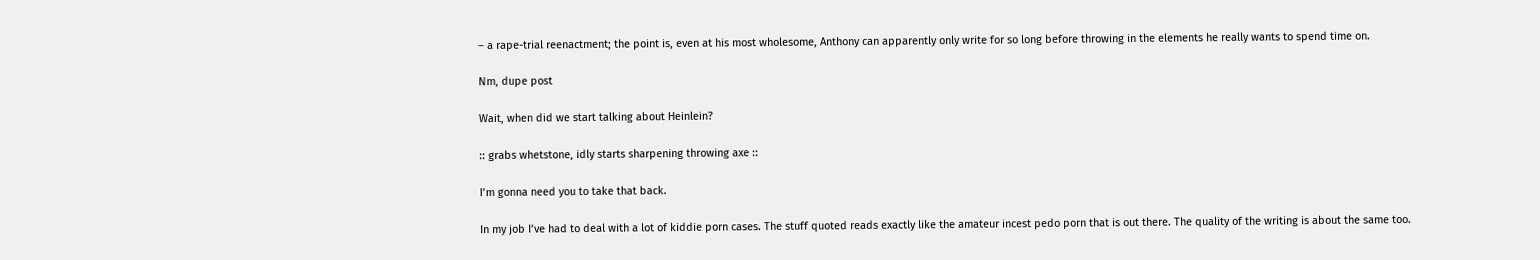– a rape-trial reenactment; the point is, even at his most wholesome, Anthony can apparently only write for so long before throwing in the elements he really wants to spend time on.

Nm, dupe post

Wait, when did we start talking about Heinlein?

:: grabs whetstone, idly starts sharpening throwing axe ::

I’m gonna need you to take that back.

In my job I’ve had to deal with a lot of kiddie porn cases. The stuff quoted reads exactly like the amateur incest pedo porn that is out there. The quality of the writing is about the same too.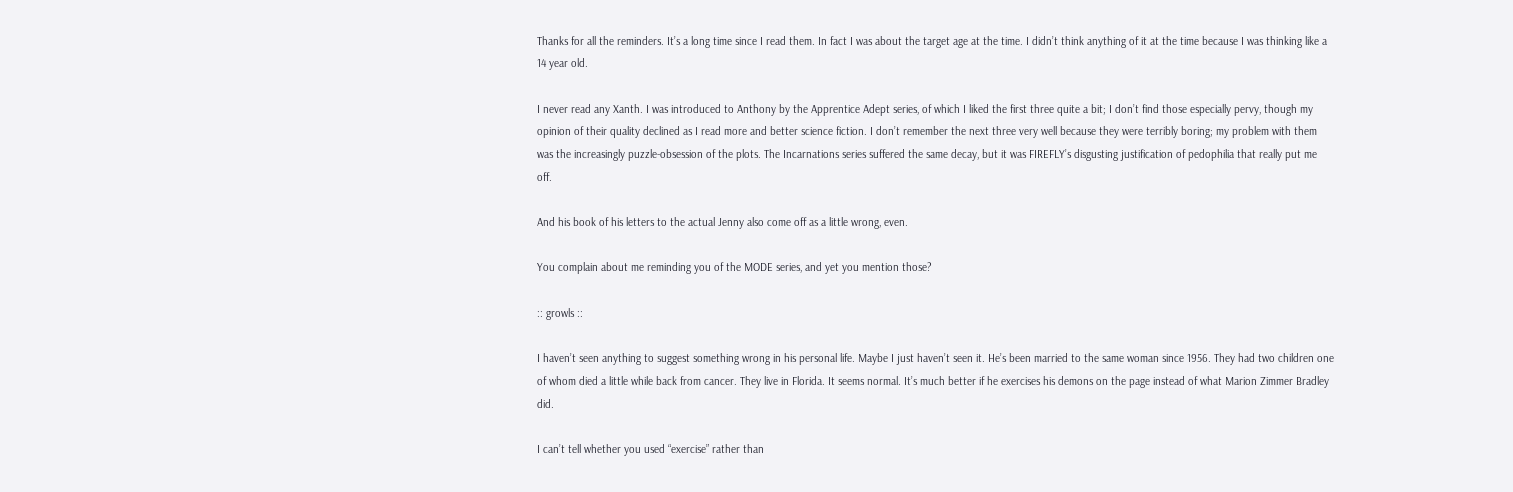Thanks for all the reminders. It’s a long time since I read them. In fact I was about the target age at the time. I didn’t think anything of it at the time because I was thinking like a 14 year old.

I never read any Xanth. I was introduced to Anthony by the Apprentice Adept series, of which I liked the first three quite a bit; I don’t find those especially pervy, though my opinion of their quality declined as I read more and better science fiction. I don’t remember the next three very well because they were terribly boring; my problem with them was the increasingly puzzle-obsession of the plots. The Incarnations series suffered the same decay, but it was FIREFLY’s disgusting justification of pedophilia that really put me off.

And his book of his letters to the actual Jenny also come off as a little wrong, even.

You complain about me reminding you of the MODE series, and yet you mention those?

:: growls ::

I haven’t seen anything to suggest something wrong in his personal life. Maybe I just haven’t seen it. He’s been married to the same woman since 1956. They had two children one of whom died a little while back from cancer. They live in Florida. It seems normal. It’s much better if he exercises his demons on the page instead of what Marion Zimmer Bradley did.

I can’t tell whether you used “exercise” rather than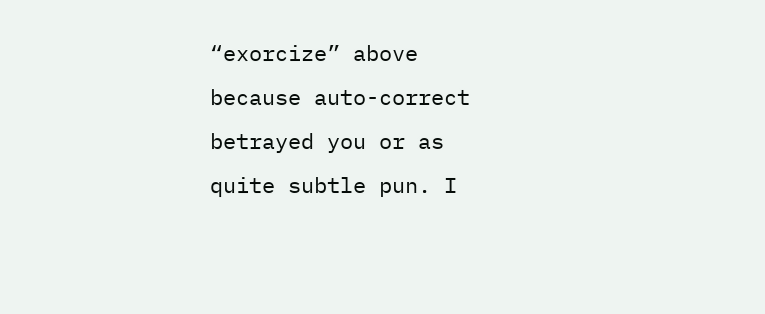“exorcize” above because auto-correct betrayed you or as quite subtle pun. I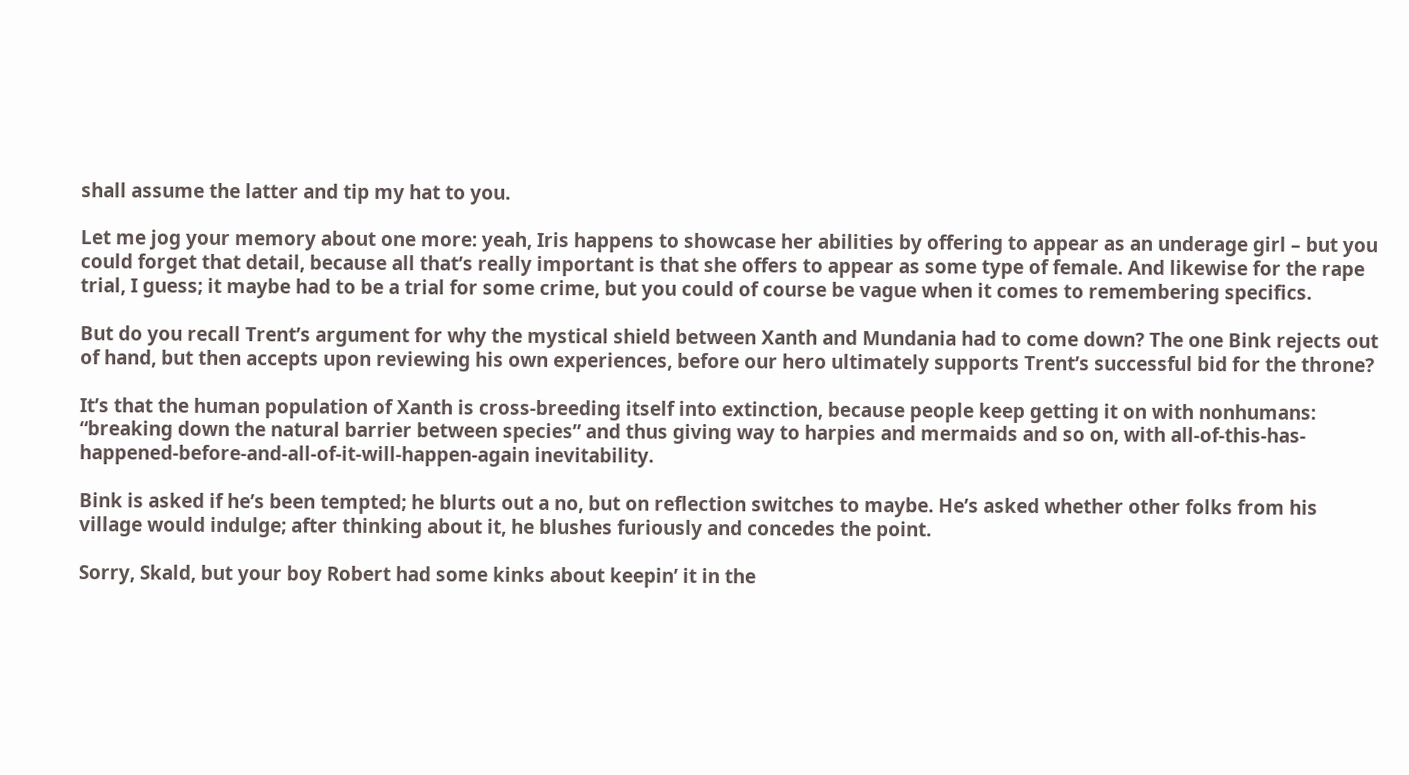shall assume the latter and tip my hat to you.

Let me jog your memory about one more: yeah, Iris happens to showcase her abilities by offering to appear as an underage girl – but you could forget that detail, because all that’s really important is that she offers to appear as some type of female. And likewise for the rape trial, I guess; it maybe had to be a trial for some crime, but you could of course be vague when it comes to remembering specifics.

But do you recall Trent’s argument for why the mystical shield between Xanth and Mundania had to come down? The one Bink rejects out of hand, but then accepts upon reviewing his own experiences, before our hero ultimately supports Trent’s successful bid for the throne?

It’s that the human population of Xanth is cross-breeding itself into extinction, because people keep getting it on with nonhumans: “breaking down the natural barrier between species” and thus giving way to harpies and mermaids and so on, with all-of-this-has-happened-before-and-all-of-it-will-happen-again inevitability.

Bink is asked if he’s been tempted; he blurts out a no, but on reflection switches to maybe. He’s asked whether other folks from his village would indulge; after thinking about it, he blushes furiously and concedes the point.

Sorry, Skald, but your boy Robert had some kinks about keepin’ it in the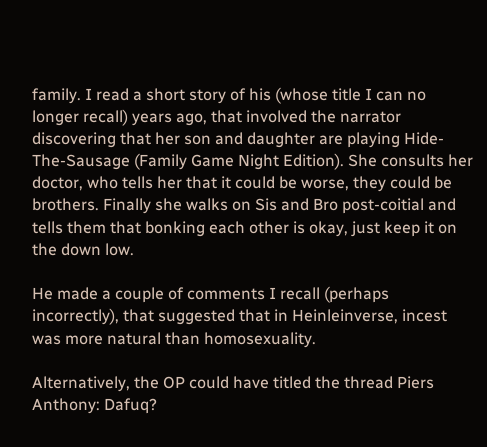family. I read a short story of his (whose title I can no longer recall) years ago, that involved the narrator discovering that her son and daughter are playing Hide-The-Sausage (Family Game Night Edition). She consults her doctor, who tells her that it could be worse, they could be brothers. Finally she walks on Sis and Bro post-coitial and tells them that bonking each other is okay, just keep it on the down low.

He made a couple of comments I recall (perhaps incorrectly), that suggested that in Heinleinverse, incest was more natural than homosexuality.

Alternatively, the OP could have titled the thread Piers Anthony: Dafuq?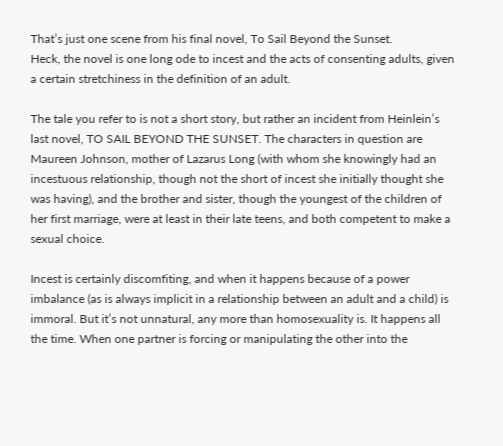That’s just one scene from his final novel, To Sail Beyond the Sunset.
Heck, the novel is one long ode to incest and the acts of consenting adults, given a certain stretchiness in the definition of an adult.

The tale you refer to is not a short story, but rather an incident from Heinlein’s last novel, TO SAIL BEYOND THE SUNSET. The characters in question are Maureen Johnson, mother of Lazarus Long (with whom she knowingly had an incestuous relationship, though not the short of incest she initially thought she was having), and the brother and sister, though the youngest of the children of her first marriage, were at least in their late teens, and both competent to make a sexual choice.

Incest is certainly discomfiting, and when it happens because of a power imbalance (as is always implicit in a relationship between an adult and a child) is immoral. But it’s not unnatural, any more than homosexuality is. It happens all the time. When one partner is forcing or manipulating the other into the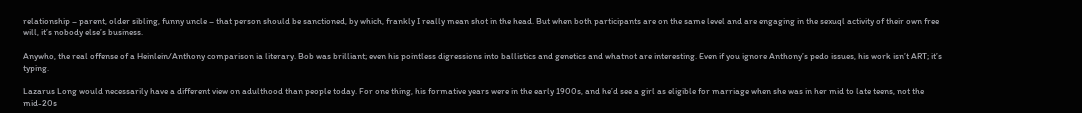relationship – parent, older sibling, funny uncle – that person should be sanctioned, by which, frankly I really mean shot in the head. But when both participants are on the same level and are engaging in the sexuql activity of their own free will, it’s nobody else’s business.

Anywho, the real offense of a Heinlein/Anthony comparison ia literary. Bob was brilliant; even his pointless digressions into ballistics and genetics and whatnot are interesting. Even if you ignore Anthony’s pedo issues, his work isn’t ART; it’s typing.

Lazarus Long would necessarily have a different view on adulthood than people today. For one thing, his formative years were in the early 1900s, and he’d see a girl as eligible for marriage when she was in her mid to late teens, not the mid-20s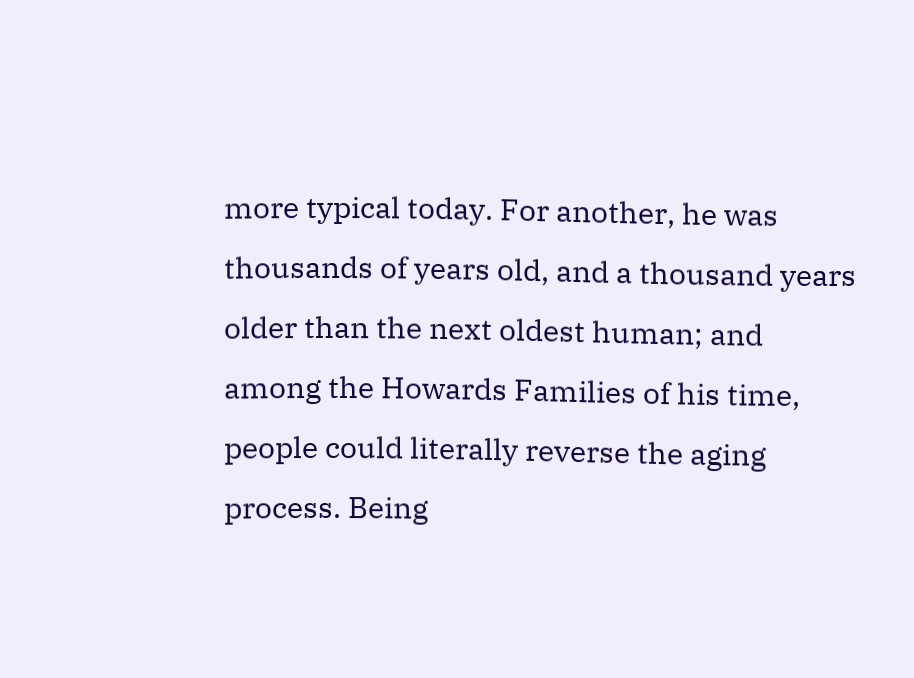more typical today. For another, he was thousands of years old, and a thousand years older than the next oldest human; and among the Howards Families of his time, people could literally reverse the aging process. Being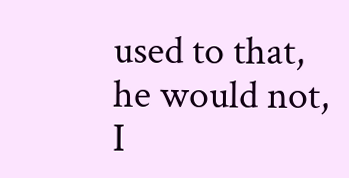used to that, he would not, I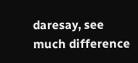daresay, see much difference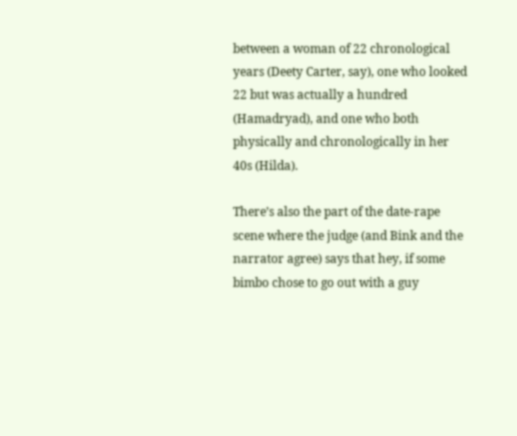between a woman of 22 chronological years (Deety Carter, say), one who looked 22 but was actually a hundred (Hamadryad), and one who both physically and chronologically in her 40s (Hilda).

There’s also the part of the date-rape scene where the judge (and Bink and the narrator agree) says that hey, if some bimbo chose to go out with a guy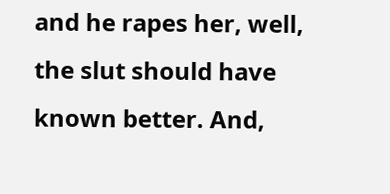and he rapes her, well, the slut should have known better. And,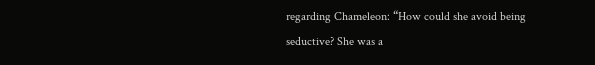regarding Chameleon: “How could she avoid being seductive? She was a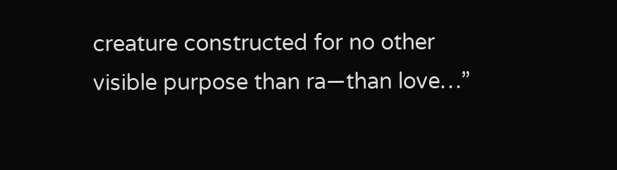creature constructed for no other visible purpose than ra—than love…”